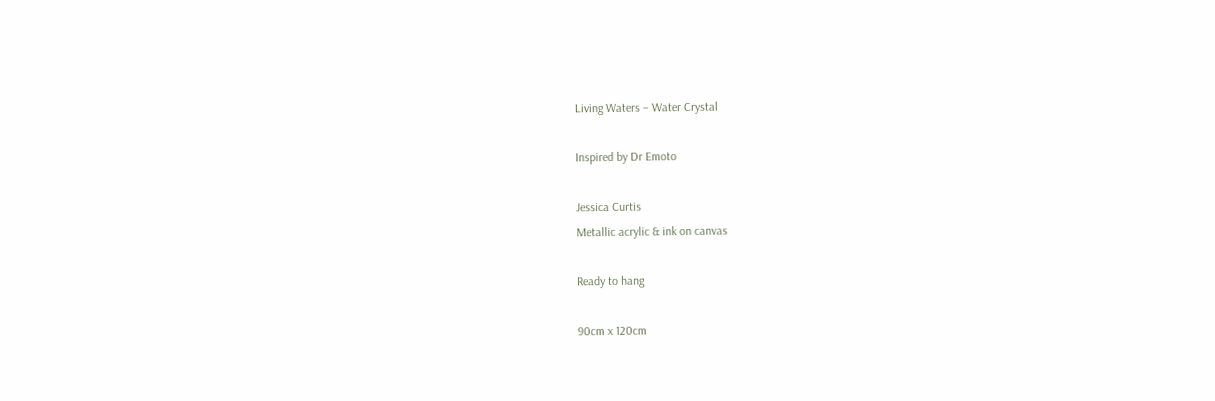Living Waters – Water Crystal

Inspired by Dr Emoto

Jessica Curtis
Metallic acrylic & ink on canvas

Ready to hang

90cm x 120cm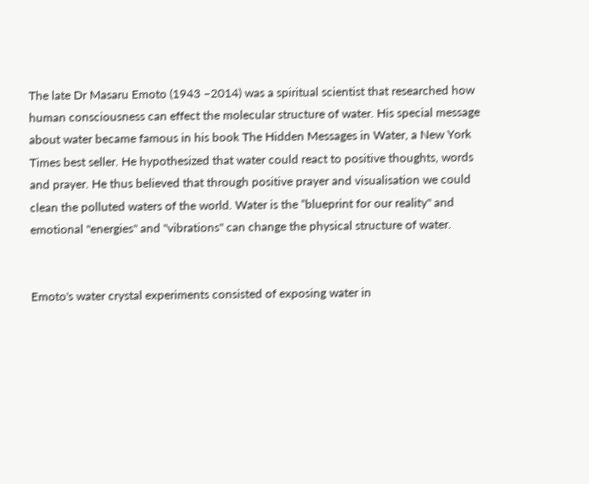The late Dr Masaru Emoto (1943 –2014) was a spiritual scientist that researched how human consciousness can effect the molecular structure of water. His special message about water became famous in his book The Hidden Messages in Water, a New York Times best seller. He hypothesized that water could react to positive thoughts, words and prayer. He thus believed that through positive prayer and visualisation we could clean the polluted waters of the world. Water is the “blueprint for our reality" and emotional "energies" and "vibrations" can change the physical structure of water.


Emoto's water crystal experiments consisted of exposing water in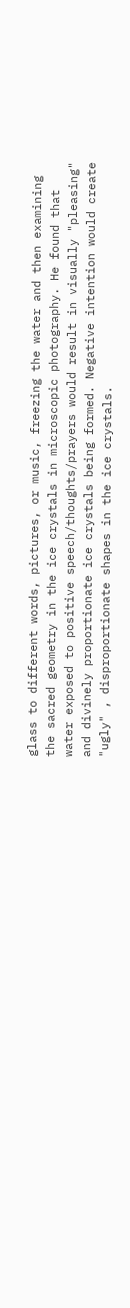glass to different words, pictures, or music, freezing the water and then examining the sacred geometry in the ice crystals in microscopic photography. He found that water exposed to positive speech/thoughts/prayers would result in visually "pleasing" and divinely proportionate ice crystals being formed. Negative intention would create "ugly" , disproportionate shapes in the ice crystals.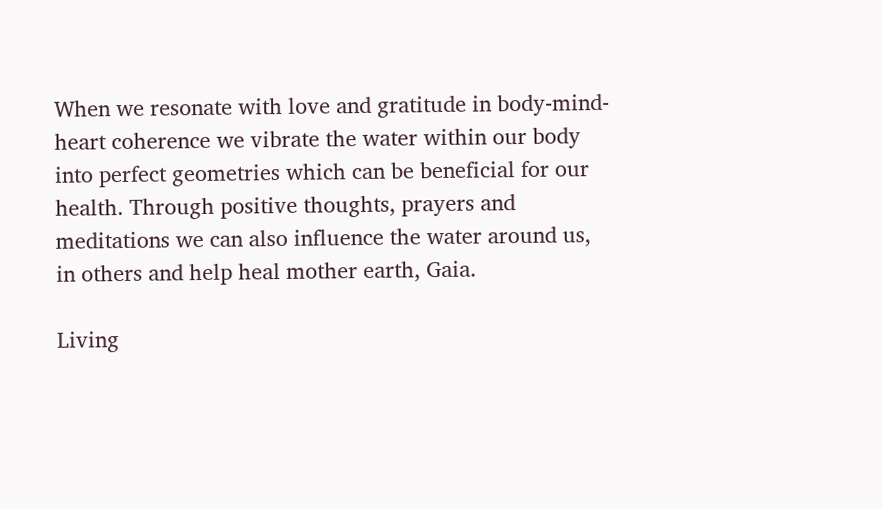When we resonate with love and gratitude in body-mind-heart coherence we vibrate the water within our body into perfect geometries which can be beneficial for our health. Through positive thoughts, prayers and meditations we can also influence the water around us, in others and help heal mother earth, Gaia.

Living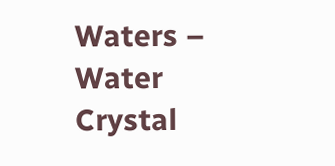Waters – Water Crystal